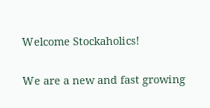Welcome Stockaholics!

We are a new and fast growing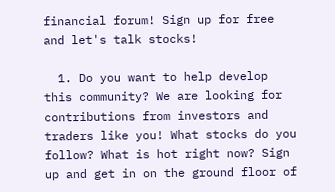financial forum! Sign up for free and let's talk stocks!

  1. Do you want to help develop this community? We are looking for contributions from investors and traders like you! What stocks do you follow? What is hot right now? Sign up and get in on the ground floor of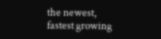the newest, fastest growing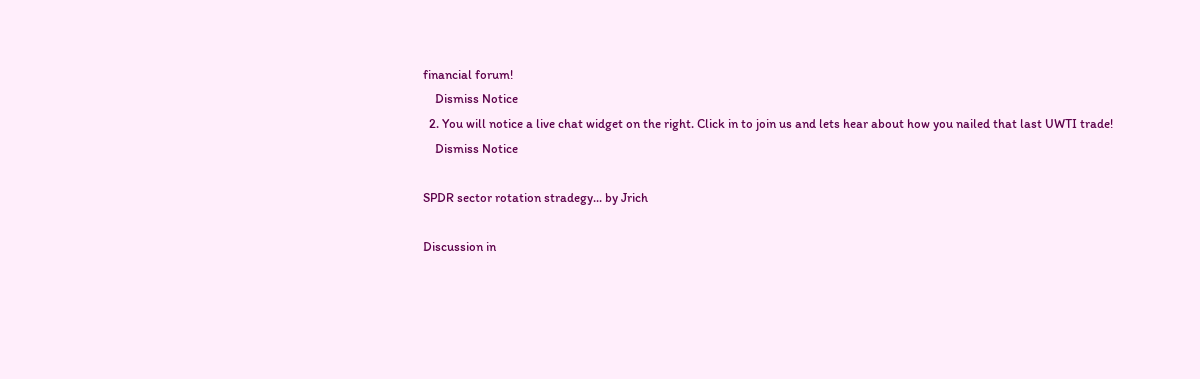financial forum!
    Dismiss Notice
  2. You will notice a live chat widget on the right. Click in to join us and lets hear about how you nailed that last UWTI trade!
    Dismiss Notice

SPDR sector rotation stradegy... by Jrich

Discussion in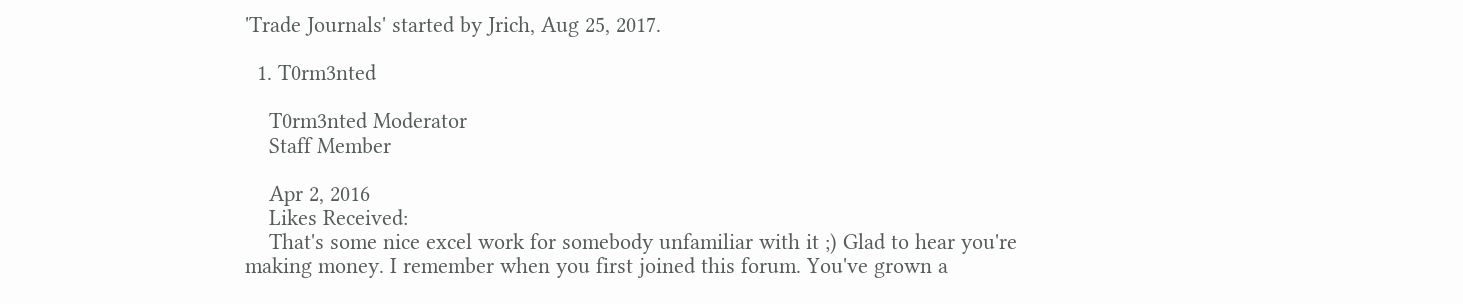'Trade Journals' started by Jrich, Aug 25, 2017.

  1. T0rm3nted

    T0rm3nted Moderator
    Staff Member

    Apr 2, 2016
    Likes Received:
    That's some nice excel work for somebody unfamiliar with it ;) Glad to hear you're making money. I remember when you first joined this forum. You've grown a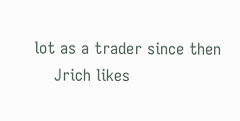lot as a trader since then
    Jrich likes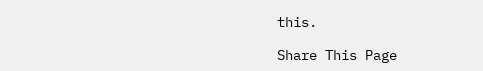this.

Share This Page